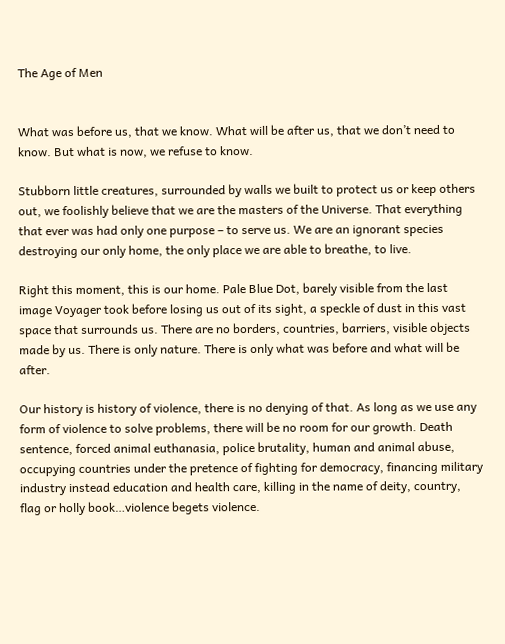The Age of Men


What was before us, that we know. What will be after us, that we don’t need to know. But what is now, we refuse to know.

Stubborn little creatures, surrounded by walls we built to protect us or keep others out, we foolishly believe that we are the masters of the Universe. That everything that ever was had only one purpose – to serve us. We are an ignorant species destroying our only home, the only place we are able to breathe, to live.

Right this moment, this is our home. Pale Blue Dot, barely visible from the last image Voyager took before losing us out of its sight, a speckle of dust in this vast space that surrounds us. There are no borders, countries, barriers, visible objects made by us. There is only nature. There is only what was before and what will be after.

Our history is history of violence, there is no denying of that. As long as we use any form of violence to solve problems, there will be no room for our growth. Death sentence, forced animal euthanasia, police brutality, human and animal abuse, occupying countries under the pretence of fighting for democracy, financing military industry instead education and health care, killing in the name of deity, country, flag or holly book…violence begets violence.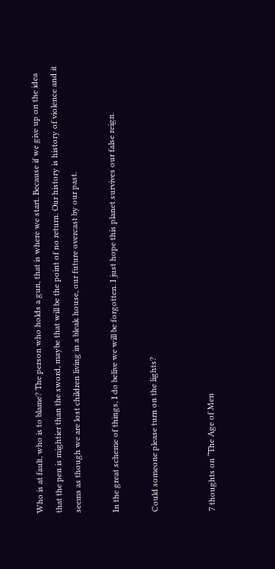Who is at fault, who is to blame? The person who holds a gun, that is where we start. Because if we give up on the idea that the pen is mightier than the sword, maybe that will be the point of no return. Our history is history of violence and it seems as though we are lost children living in a bleak house, our future overcast by our past.

In the great scheme of things, I do belive we will be forgotten. I just hope this planet survives our false reign.

Could someone please turn on the lights?


7 thoughts on “The Age of Men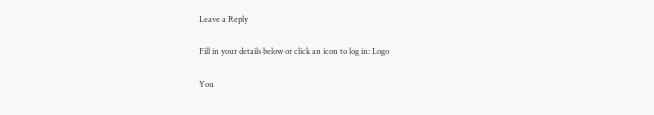Leave a Reply

Fill in your details below or click an icon to log in: Logo

You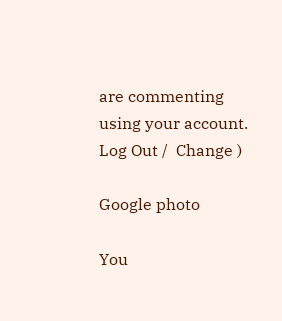are commenting using your account. Log Out /  Change )

Google photo

You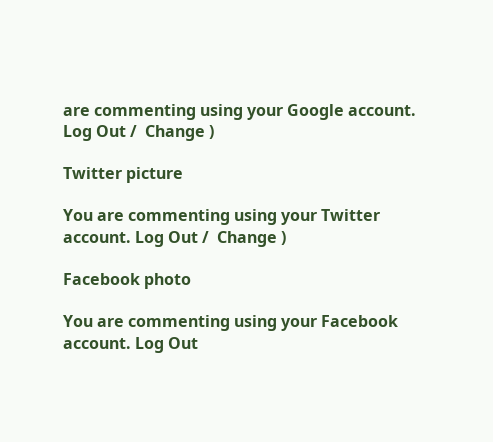are commenting using your Google account. Log Out /  Change )

Twitter picture

You are commenting using your Twitter account. Log Out /  Change )

Facebook photo

You are commenting using your Facebook account. Log Out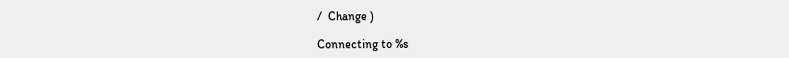/  Change )

Connecting to %s